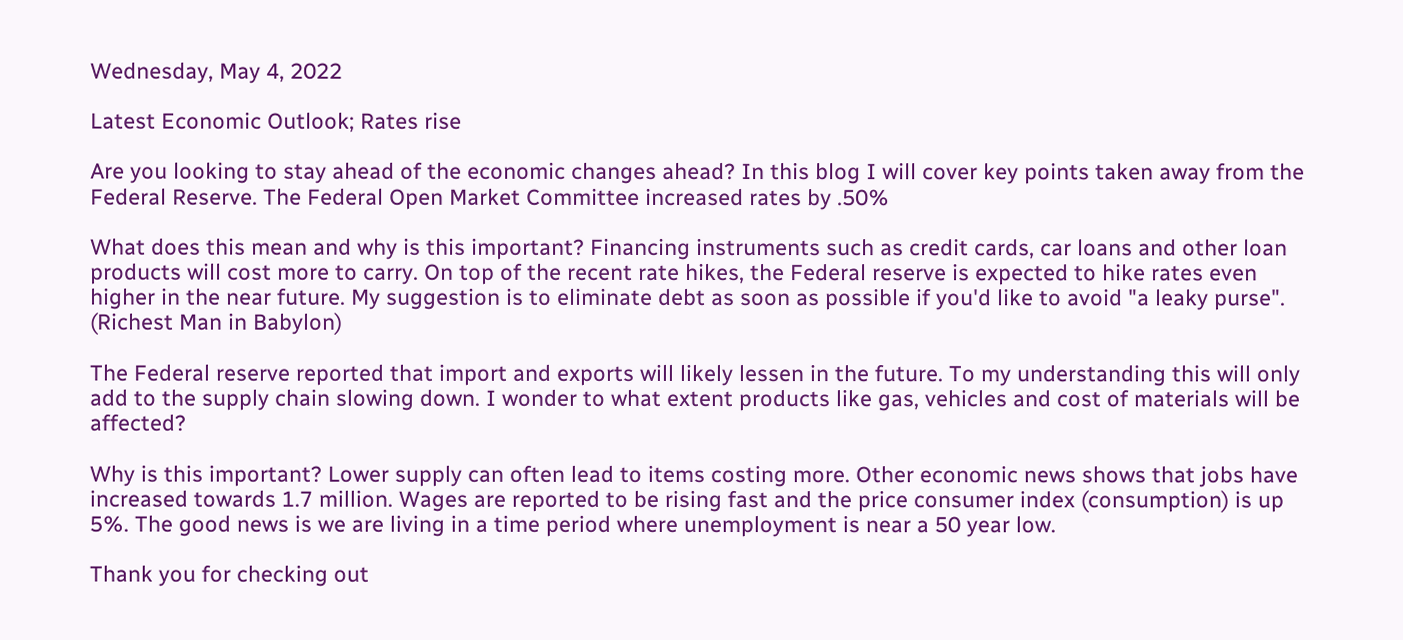Wednesday, May 4, 2022

Latest Economic Outlook; Rates rise

Are you looking to stay ahead of the economic changes ahead? In this blog I will cover key points taken away from the Federal Reserve. The Federal Open Market Committee increased rates by .50%

What does this mean and why is this important? Financing instruments such as credit cards, car loans and other loan products will cost more to carry. On top of the recent rate hikes, the Federal reserve is expected to hike rates even higher in the near future. My suggestion is to eliminate debt as soon as possible if you'd like to avoid "a leaky purse". (Richest Man in Babylon)

The Federal reserve reported that import and exports will likely lessen in the future. To my understanding this will only add to the supply chain slowing down. I wonder to what extent products like gas, vehicles and cost of materials will be affected?

Why is this important? Lower supply can often lead to items costing more. Other economic news shows that jobs have increased towards 1.7 million. Wages are reported to be rising fast and the price consumer index (consumption) is up 5%. The good news is we are living in a time period where unemployment is near a 50 year low.

Thank you for checking out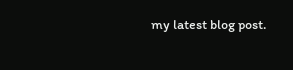my latest blog post.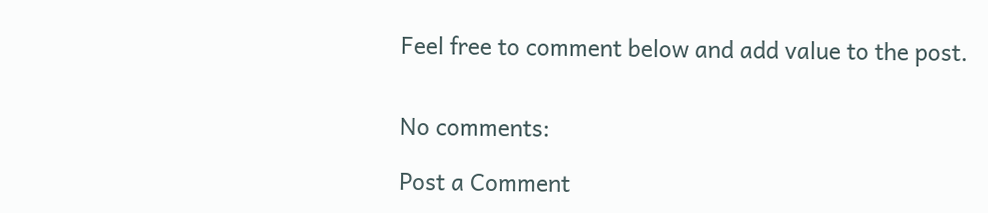Feel free to comment below and add value to the post.


No comments:

Post a Comment